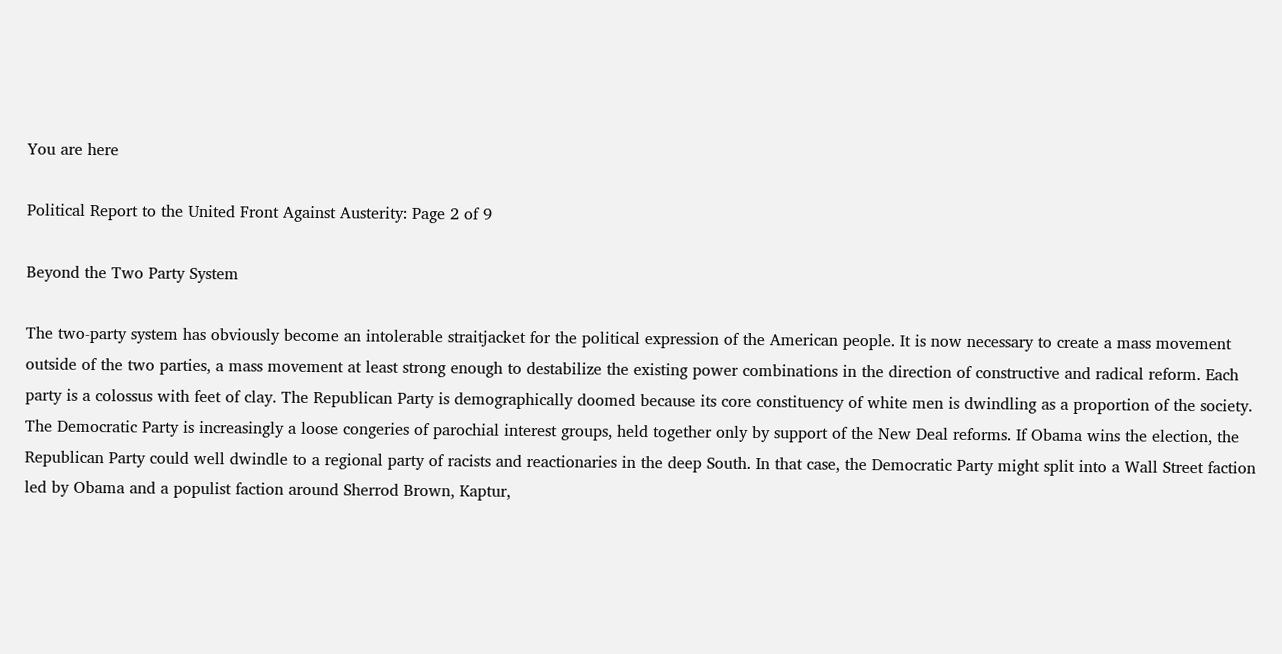You are here

Political Report to the United Front Against Austerity: Page 2 of 9

Beyond the Two Party System

The two-party system has obviously become an intolerable straitjacket for the political expression of the American people. It is now necessary to create a mass movement outside of the two parties, a mass movement at least strong enough to destabilize the existing power combinations in the direction of constructive and radical reform. Each party is a colossus with feet of clay. The Republican Party is demographically doomed because its core constituency of white men is dwindling as a proportion of the society. The Democratic Party is increasingly a loose congeries of parochial interest groups, held together only by support of the New Deal reforms. If Obama wins the election, the Republican Party could well dwindle to a regional party of racists and reactionaries in the deep South. In that case, the Democratic Party might split into a Wall Street faction led by Obama and a populist faction around Sherrod Brown, Kaptur,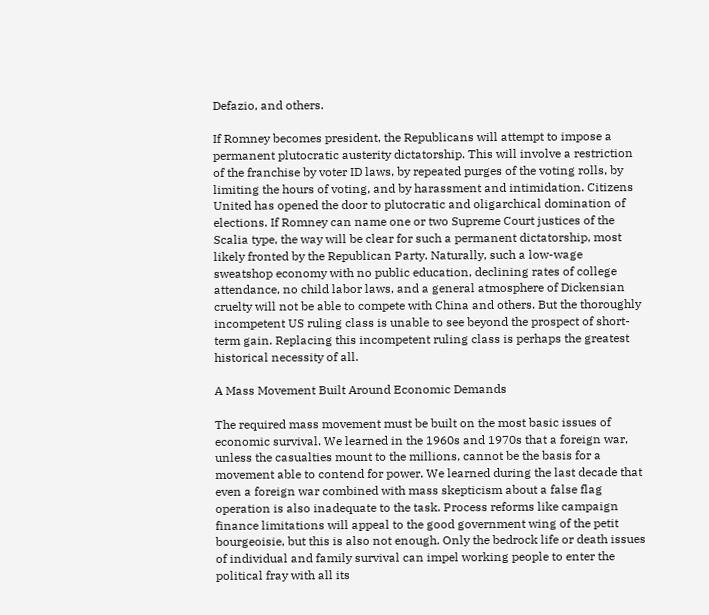Defazio, and others.

If Romney becomes president, the Republicans will attempt to impose a permanent plutocratic austerity dictatorship. This will involve a restriction of the franchise by voter ID laws, by repeated purges of the voting rolls, by limiting the hours of voting, and by harassment and intimidation. Citizens United has opened the door to plutocratic and oligarchical domination of elections. If Romney can name one or two Supreme Court justices of the Scalia type, the way will be clear for such a permanent dictatorship, most likely fronted by the Republican Party. Naturally, such a low-wage sweatshop economy with no public education, declining rates of college attendance, no child labor laws, and a general atmosphere of Dickensian cruelty will not be able to compete with China and others. But the thoroughly incompetent US ruling class is unable to see beyond the prospect of short-term gain. Replacing this incompetent ruling class is perhaps the greatest historical necessity of all.

A Mass Movement Built Around Economic Demands

The required mass movement must be built on the most basic issues of economic survival. We learned in the 1960s and 1970s that a foreign war, unless the casualties mount to the millions, cannot be the basis for a movement able to contend for power. We learned during the last decade that even a foreign war combined with mass skepticism about a false flag operation is also inadequate to the task. Process reforms like campaign finance limitations will appeal to the good government wing of the petit bourgeoisie, but this is also not enough. Only the bedrock life or death issues of individual and family survival can impel working people to enter the political fray with all its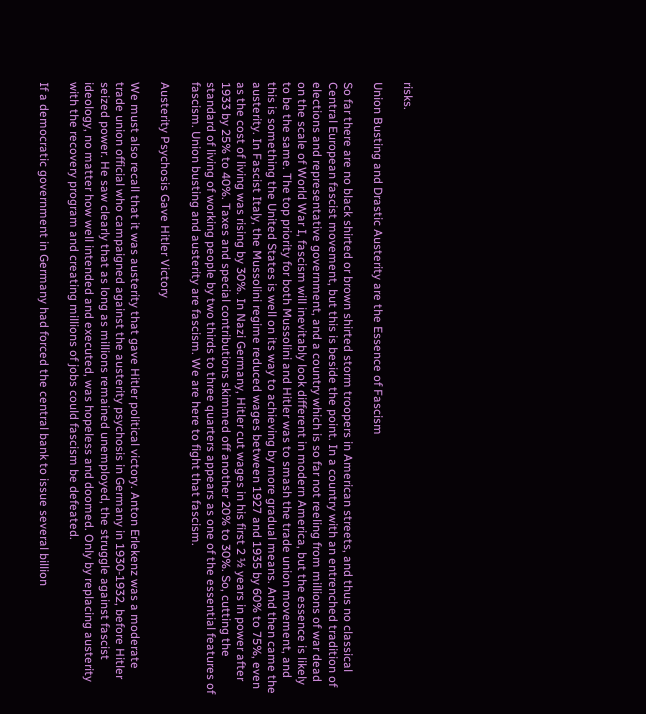risks.

Union Busting and Drastic Austerity are the Essence of Fascism

So far there are no black shirted or brown shirted storm troopers in American streets, and thus no classical Central European fascist movement, but this is beside the point. In a country with an entrenched tradition of elections and representative government, and a country which is so far not reeling from millions of war dead on the scale of World War I, fascism will inevitably look different in modern America, but the essence is likely to be the same. The top priority for both Mussolini and Hitler was to smash the trade union movement, and this is something the United States is well on its way to achieving by more gradual means. And then came the austerity. In Fascist Italy, the Mussolini regime reduced wages between 1927 and 1935 by 60% to 75%, even as the cost of living was rising by 30%. In Nazi Germany, Hitler cut wages in his first 2 ½ years in power after 1933 by 25% to 40%. Taxes and special contributions skimmed off another 20% to 30%. So, cutting the standard of living of working people by two thirds to three quarters appears as one of the essential features of fascism. Union busting and austerity are fascism. We are here to fight that fascism.

Austerity Psychosis Gave Hitler Victory

We must also recall that it was austerity that gave Hitler political victory. Anton Erlekenz was a moderate trade union official who campaigned against the austerity psychosis in Germany in 1930-1932, before Hitler seized power. He saw clearly that as long as millions remained unemployed, the struggle against fascist ideology, no matter how well intended and executed, was hopeless and doomed. Only by replacing austerity with the recovery program and creating millions of jobs could fascism be defeated.

If a democratic government in Germany had forced the central bank to issue several billion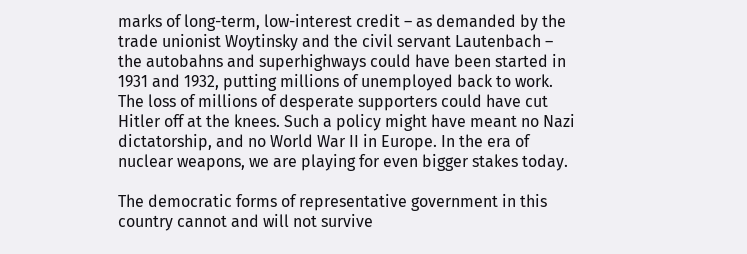marks of long-term, low-interest credit – as demanded by the trade unionist Woytinsky and the civil servant Lautenbach – the autobahns and superhighways could have been started in 1931 and 1932, putting millions of unemployed back to work. The loss of millions of desperate supporters could have cut Hitler off at the knees. Such a policy might have meant no Nazi dictatorship, and no World War II in Europe. In the era of nuclear weapons, we are playing for even bigger stakes today.

The democratic forms of representative government in this country cannot and will not survive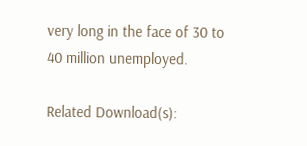very long in the face of 30 to 40 million unemployed.

Related Download(s):